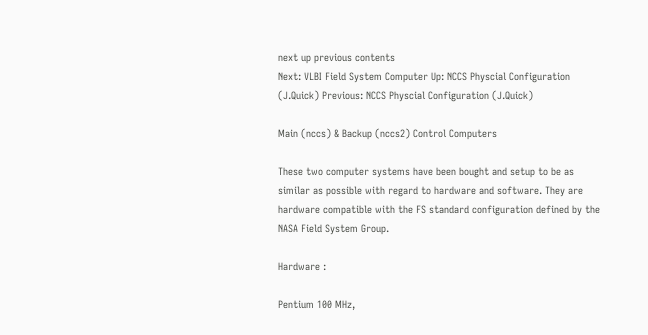next up previous contents
Next: VLBI Field System Computer Up: NCCS Physcial Configuration (J.Quick) Previous: NCCS Physcial Configuration (J.Quick)

Main (nccs) & Backup (nccs2) Control Computers

These two computer systems have been bought and setup to be as similar as possible with regard to hardware and software. They are hardware compatible with the FS standard configuration defined by the NASA Field System Group.

Hardware :

Pentium 100 MHz,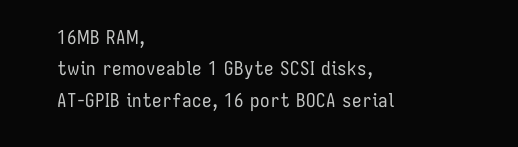16MB RAM,
twin removeable 1 GByte SCSI disks,
AT-GPIB interface, 16 port BOCA serial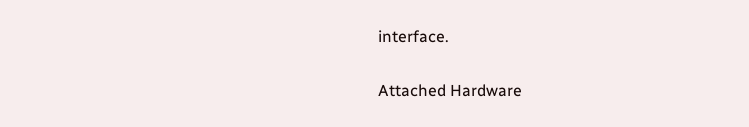interface.

Attached Hardware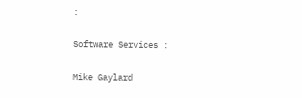:

Software Services :

Mike Gaylard